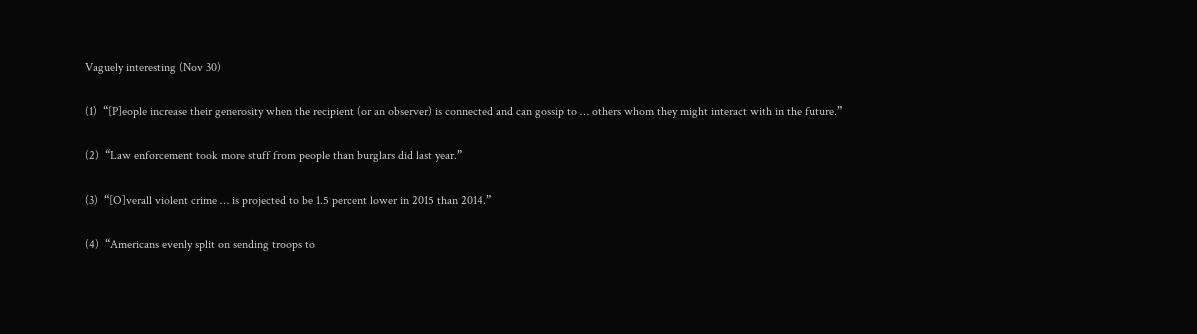Vaguely interesting (Nov 30)

(1)  “[P]eople increase their generosity when the recipient (or an observer) is connected and can gossip to … others whom they might interact with in the future.”

(2)  “Law enforcement took more stuff from people than burglars did last year.”

(3)  “[O]verall violent crime … is projected to be 1.5 percent lower in 2015 than 2014.”

(4)  “Americans evenly split on sending troops to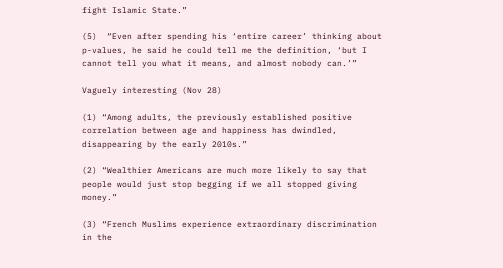fight Islamic State.”

(5)  “Even after spending his ‘entire career’ thinking about p-values, he said he could tell me the definition, ‘but I cannot tell you what it means, and almost nobody can.’”

Vaguely interesting (Nov 28)

(1) “Among adults, the previously established positive correlation between age and happiness has dwindled, disappearing by the early 2010s.”

(2) “Wealthier Americans are much more likely to say that people would just stop begging if we all stopped giving money.”

(3) “French Muslims experience extraordinary discrimination in the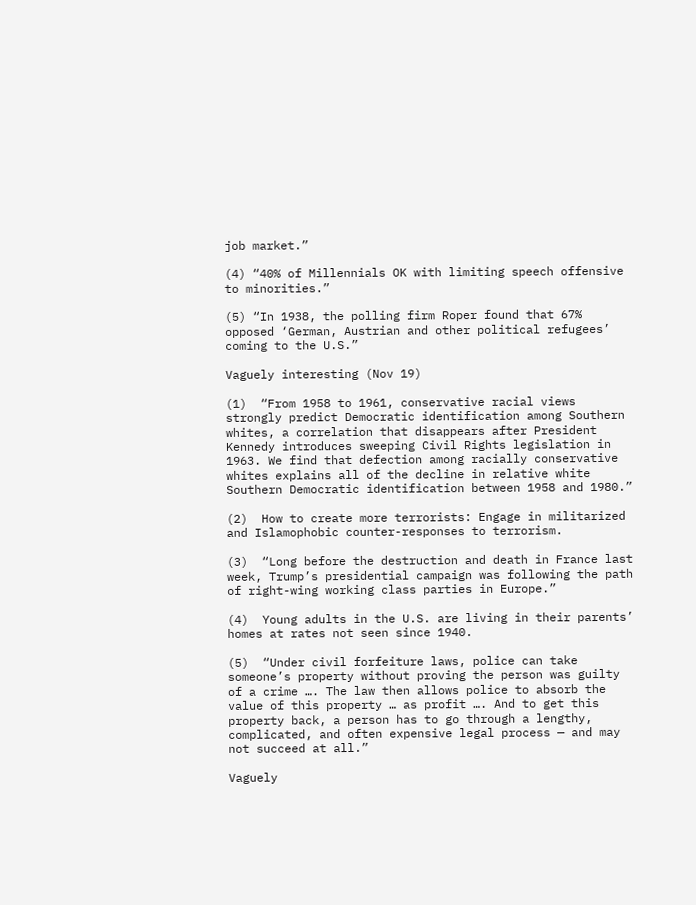job market.”

(4) “40% of Millennials OK with limiting speech offensive to minorities.”

(5) “In 1938, the polling firm Roper found that 67% opposed ‘German, Austrian and other political refugees’ coming to the U.S.”

Vaguely interesting (Nov 19)

(1)  “From 1958 to 1961, conservative racial views strongly predict Democratic identification among Southern whites, a correlation that disappears after President Kennedy introduces sweeping Civil Rights legislation in 1963. We find that defection among racially conservative whites explains all of the decline in relative white Southern Democratic identification between 1958 and 1980.”

(2)  How to create more terrorists: Engage in militarized and Islamophobic counter-responses to terrorism.

(3)  “Long before the destruction and death in France last week, Trump’s presidential campaign was following the path of right-wing working class parties in Europe.”

(4)  Young adults in the U.S. are living in their parents’ homes at rates not seen since 1940.

(5)  “Under civil forfeiture laws, police can take someone’s property without proving the person was guilty of a crime …. The law then allows police to absorb the value of this property … as profit …. And to get this property back, a person has to go through a lengthy, complicated, and often expensive legal process — and may not succeed at all.”

Vaguely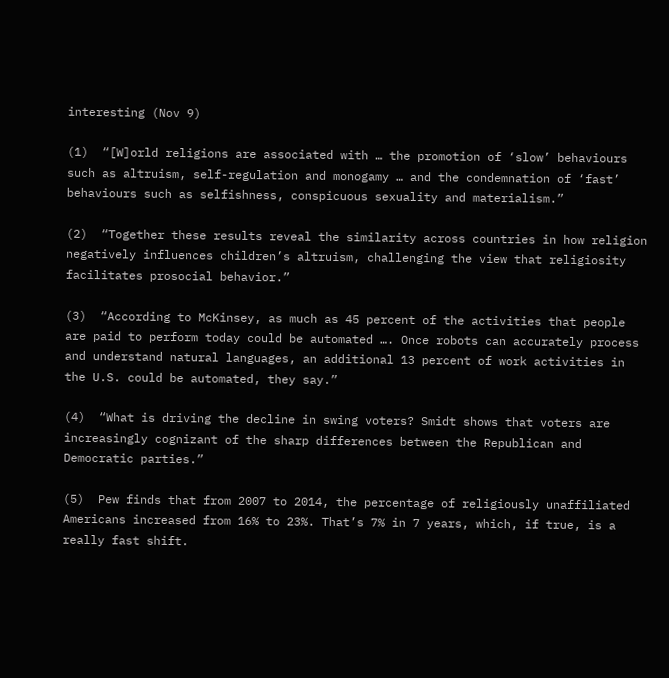interesting (Nov 9)

(1)  “[W]orld religions are associated with … the promotion of ‘slow’ behaviours such as altruism, self-regulation and monogamy … and the condemnation of ‘fast’ behaviours such as selfishness, conspicuous sexuality and materialism.”

(2)  “Together these results reveal the similarity across countries in how religion negatively influences children’s altruism, challenging the view that religiosity facilitates prosocial behavior.”

(3)  “According to McKinsey, as much as 45 percent of the activities that people are paid to perform today could be automated …. Once robots can accurately process and understand natural languages, an additional 13 percent of work activities in the U.S. could be automated, they say.”

(4)  “What is driving the decline in swing voters? Smidt shows that voters are increasingly cognizant of the sharp differences between the Republican and Democratic parties.”

(5)  Pew finds that from 2007 to 2014, the percentage of religiously unaffiliated Americans increased from 16% to 23%. That’s 7% in 7 years, which, if true, is a really fast shift.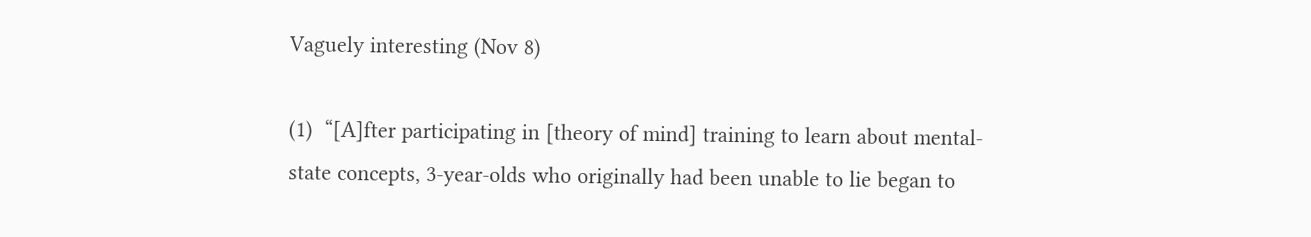Vaguely interesting (Nov 8)

(1)  “[A]fter participating in [theory of mind] training to learn about mental-state concepts, 3-year-olds who originally had been unable to lie began to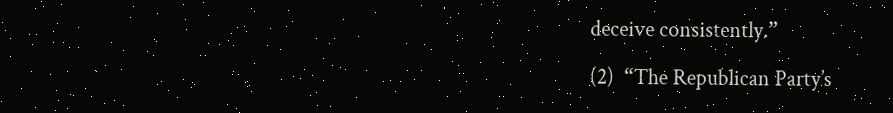deceive consistently.”

(2)  “The Republican Party’s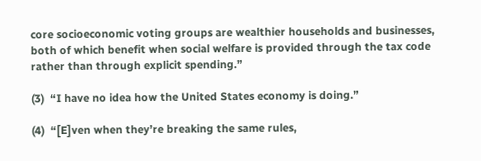core socioeconomic voting groups are wealthier households and businesses, both of which benefit when social welfare is provided through the tax code rather than through explicit spending.”

(3)  “I have no idea how the United States economy is doing.”

(4)  “[E]ven when they’re breaking the same rules,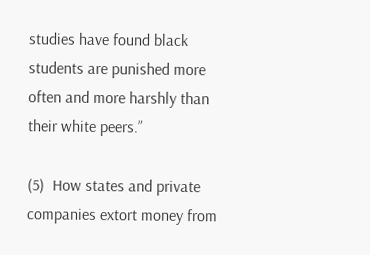studies have found black students are punished more often and more harshly than their white peers.”

(5)  How states and private companies extort money from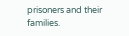prisoners and their families.